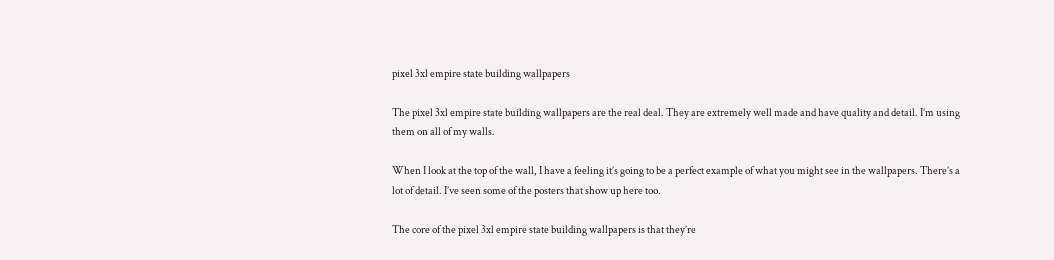pixel 3xl empire state building wallpapers

The pixel 3xl empire state building wallpapers are the real deal. They are extremely well made and have quality and detail. I’m using them on all of my walls.

When I look at the top of the wall, I have a feeling it’s going to be a perfect example of what you might see in the wallpapers. There’s a lot of detail. I’ve seen some of the posters that show up here too.

The core of the pixel 3xl empire state building wallpapers is that they’re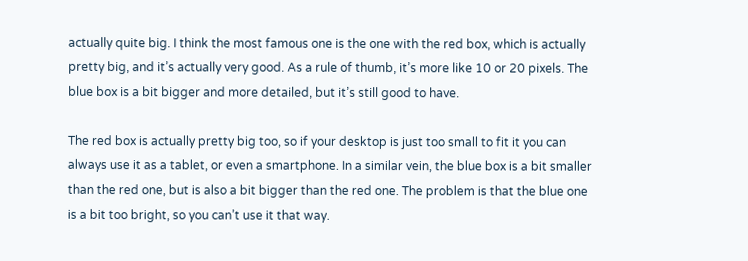actually quite big. I think the most famous one is the one with the red box, which is actually pretty big, and it’s actually very good. As a rule of thumb, it’s more like 10 or 20 pixels. The blue box is a bit bigger and more detailed, but it’s still good to have.

The red box is actually pretty big too, so if your desktop is just too small to fit it you can always use it as a tablet, or even a smartphone. In a similar vein, the blue box is a bit smaller than the red one, but is also a bit bigger than the red one. The problem is that the blue one is a bit too bright, so you can’t use it that way.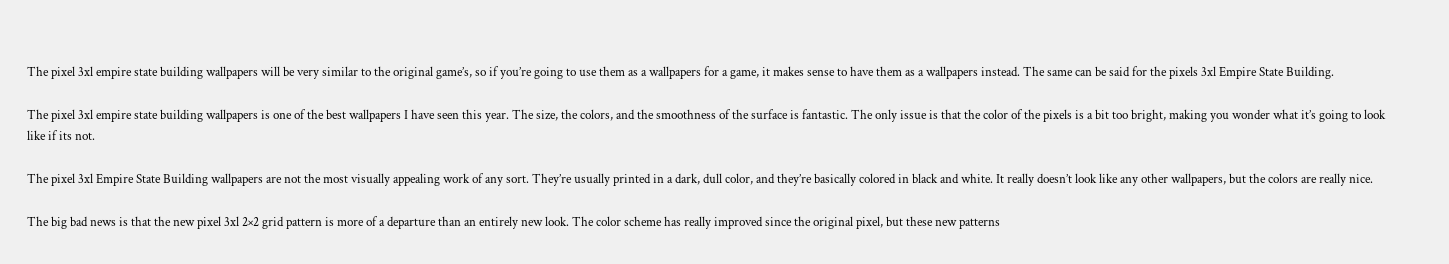The pixel 3xl empire state building wallpapers will be very similar to the original game’s, so if you’re going to use them as a wallpapers for a game, it makes sense to have them as a wallpapers instead. The same can be said for the pixels 3xl Empire State Building.

The pixel 3xl empire state building wallpapers is one of the best wallpapers I have seen this year. The size, the colors, and the smoothness of the surface is fantastic. The only issue is that the color of the pixels is a bit too bright, making you wonder what it’s going to look like if its not.

The pixel 3xl Empire State Building wallpapers are not the most visually appealing work of any sort. They’re usually printed in a dark, dull color, and they’re basically colored in black and white. It really doesn’t look like any other wallpapers, but the colors are really nice.

The big bad news is that the new pixel 3xl 2×2 grid pattern is more of a departure than an entirely new look. The color scheme has really improved since the original pixel, but these new patterns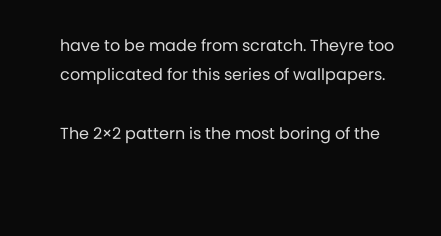have to be made from scratch. Theyre too complicated for this series of wallpapers.

The 2×2 pattern is the most boring of the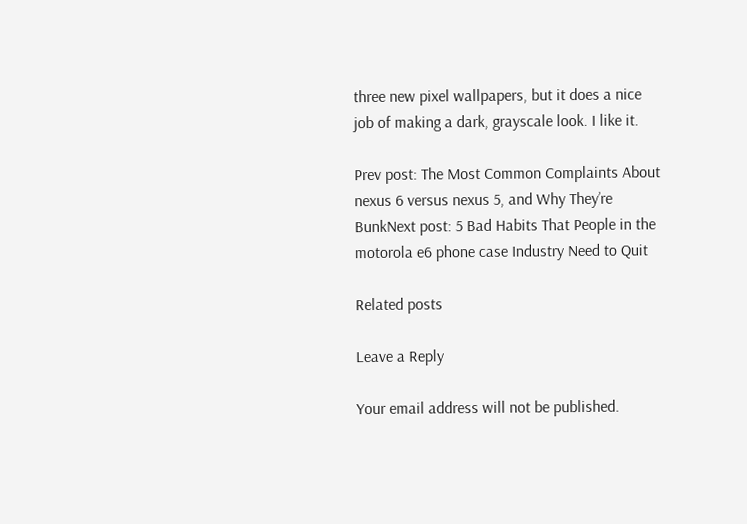three new pixel wallpapers, but it does a nice job of making a dark, grayscale look. I like it.

Prev post: The Most Common Complaints About nexus 6 versus nexus 5, and Why They’re BunkNext post: 5 Bad Habits That People in the motorola e6 phone case Industry Need to Quit

Related posts

Leave a Reply

Your email address will not be published.